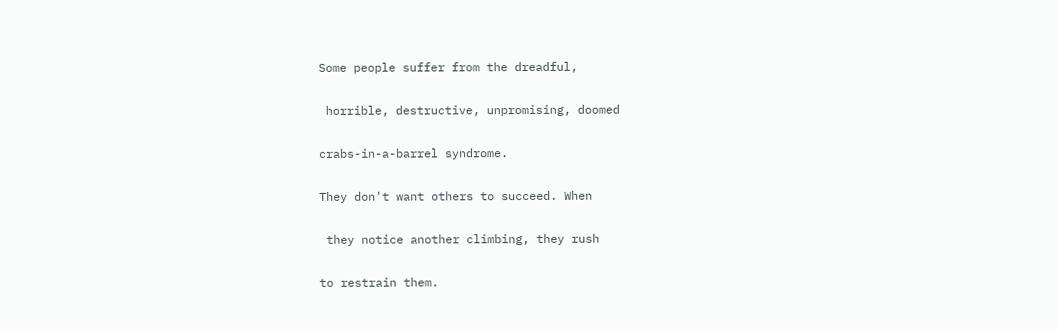Some people suffer from the dreadful,

 horrible, destructive, unpromising, doomed

crabs-in-a-barrel syndrome.

They don't want others to succeed. When

 they notice another climbing, they rush

to restrain them.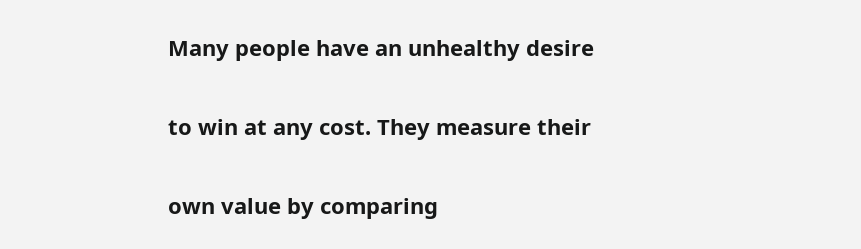Many people have an unhealthy desire

to win at any cost. They measure their

own value by comparing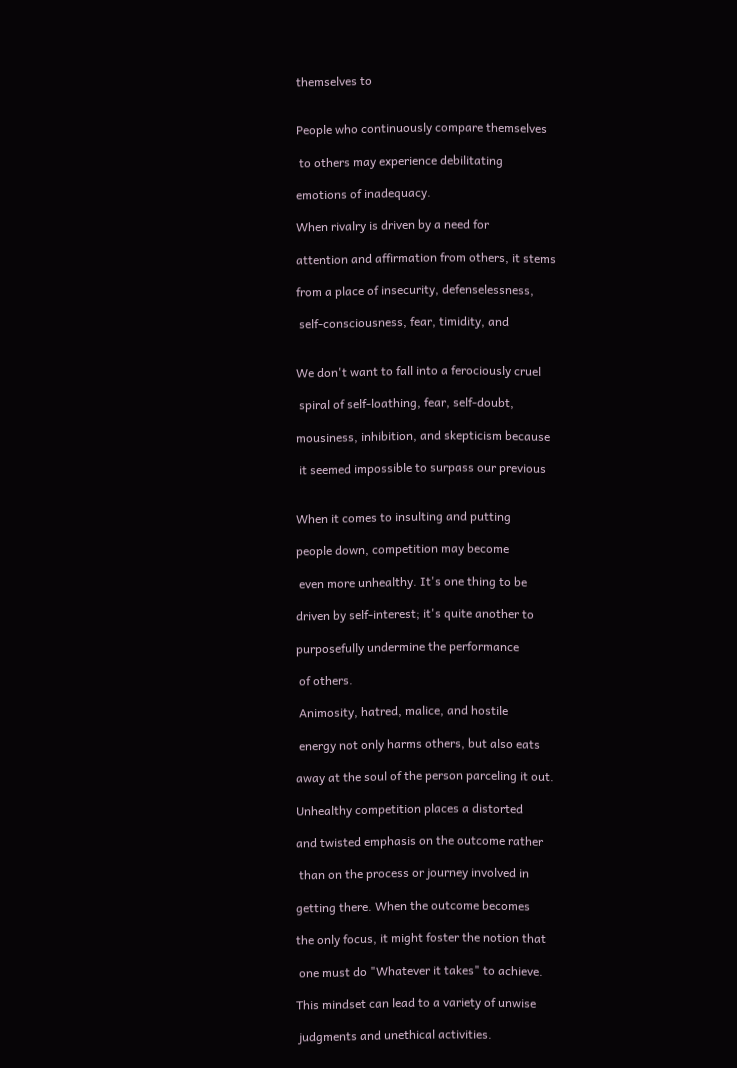themselves to


People who continuously compare themselves

 to others may experience debilitating

emotions of inadequacy.

When rivalry is driven by a need for

attention and affirmation from others, it stems

from a place of insecurity, defenselessness,

 self-consciousness, fear, timidity, and


We don't want to fall into a ferociously cruel

 spiral of self-loathing, fear, self-doubt,

mousiness, inhibition, and skepticism because

 it seemed impossible to surpass our previous


When it comes to insulting and putting

people down, competition may become

 even more unhealthy. It's one thing to be

driven by self-interest; it's quite another to

purposefully undermine the performance

 of others.

 Animosity, hatred, malice, and hostile

 energy not only harms others, but also eats

away at the soul of the person parceling it out.

Unhealthy competition places a distorted

and twisted emphasis on the outcome rather

 than on the process or journey involved in

getting there. When the outcome becomes

the only focus, it might foster the notion that

 one must do "Whatever it takes" to achieve.

This mindset can lead to a variety of unwise

 judgments and unethical activities.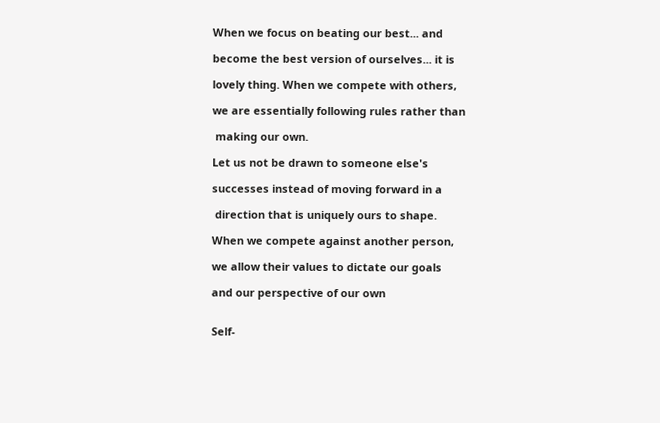When we focus on beating our best... and

become the best version of ourselves... it is

lovely thing. When we compete with others,

we are essentially following rules rather than

 making our own.

Let us not be drawn to someone else's

successes instead of moving forward in a

 direction that is uniquely ours to shape.

When we compete against another person,

we allow their values to dictate our goals

and our perspective of our own


Self-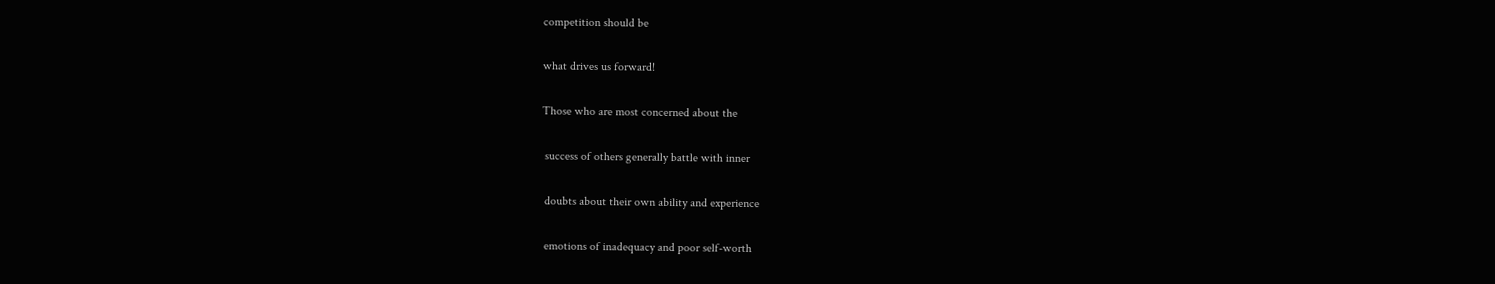competition should be

what drives us forward!

Those who are most concerned about the

 success of others generally battle with inner

 doubts about their own ability and experience

 emotions of inadequacy and poor self-worth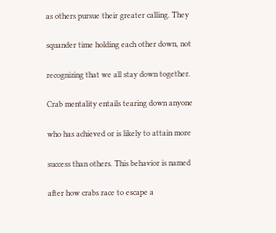as others pursue their greater calling. They

squander time holding each other down, not

recognizing that we all stay down together.

Crab mentality entails tearing down anyone

who has achieved or is likely to attain more

success than others. This behavior is named

after how crabs race to escape a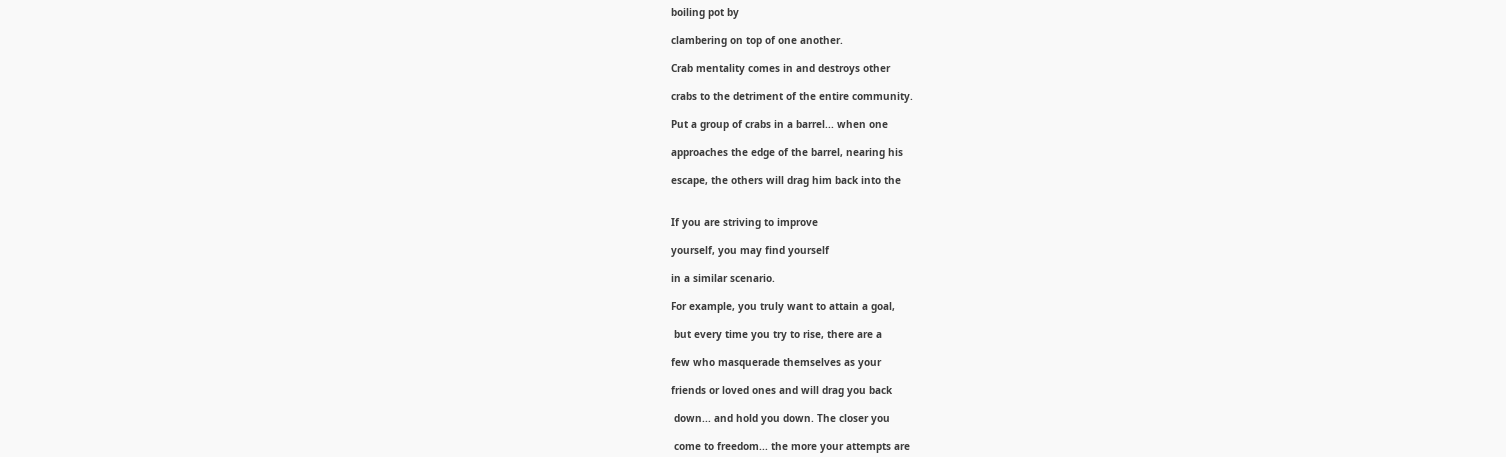boiling pot by

clambering on top of one another.

Crab mentality comes in and destroys other

crabs to the detriment of the entire community.

Put a group of crabs in a barrel... when one

approaches the edge of the barrel, nearing his

escape, the others will drag him back into the


If you are striving to improve

yourself, you may find yourself

in a similar scenario.

For example, you truly want to attain a goal,

 but every time you try to rise, there are a

few who masquerade themselves as your

friends or loved ones and will drag you back

 down... and hold you down. The closer you

 come to freedom... the more your attempts are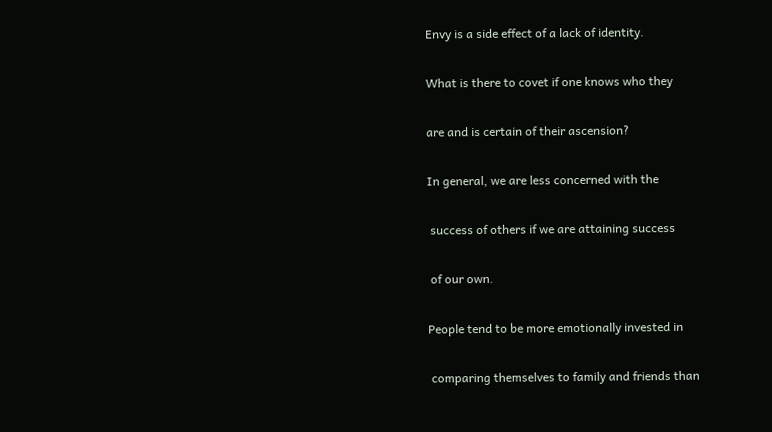Envy is a side effect of a lack of identity.

What is there to covet if one knows who they

are and is certain of their ascension?

In general, we are less concerned with the

 success of others if we are attaining success

 of our own.

People tend to be more emotionally invested in

 comparing themselves to family and friends than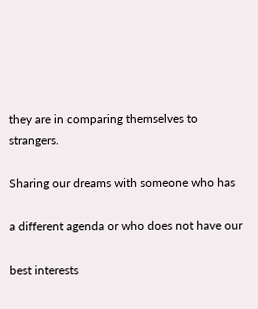they are in comparing themselves to strangers.

Sharing our dreams with someone who has

a different agenda or who does not have our

best interests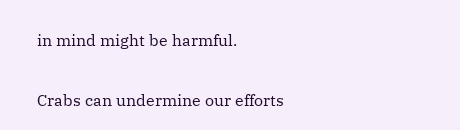in mind might be harmful.

Crabs can undermine our efforts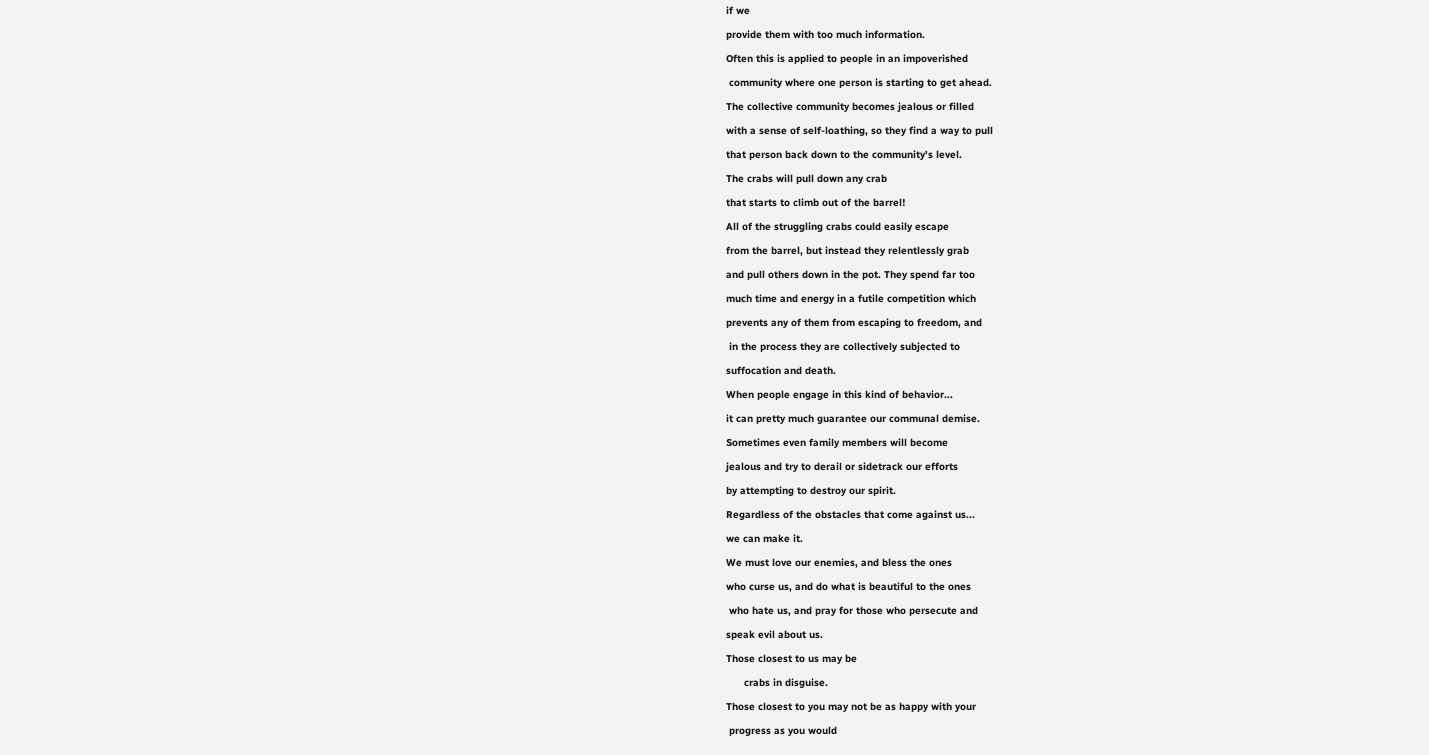if we

provide them with too much information.

Often this is applied to people in an impoverished

 community where one person is starting to get ahead.

The collective community becomes jealous or filled

with a sense of self-loathing, so they find a way to pull

that person back down to the community's level.

The crabs will pull down any crab

that starts to climb out of the barrel!

All of the struggling crabs could easily escape

from the barrel, but instead they relentlessly grab

and pull others down in the pot. They spend far too

much time and energy in a futile competition which

prevents any of them from escaping to freedom, and

 in the process they are collectively subjected to

suffocation and death.

When people engage in this kind of behavior...

it can pretty much guarantee our communal demise.

Sometimes even family members will become

jealous and try to derail or sidetrack our efforts

by attempting to destroy our spirit.

Regardless of the obstacles that come against us...

we can make it.

We must love our enemies, and bless the ones

who curse us, and do what is beautiful to the ones

 who hate us, and pray for those who persecute and

speak evil about us.

Those closest to us may be

      crabs in disguise.

Those closest to you may not be as happy with your

 progress as you would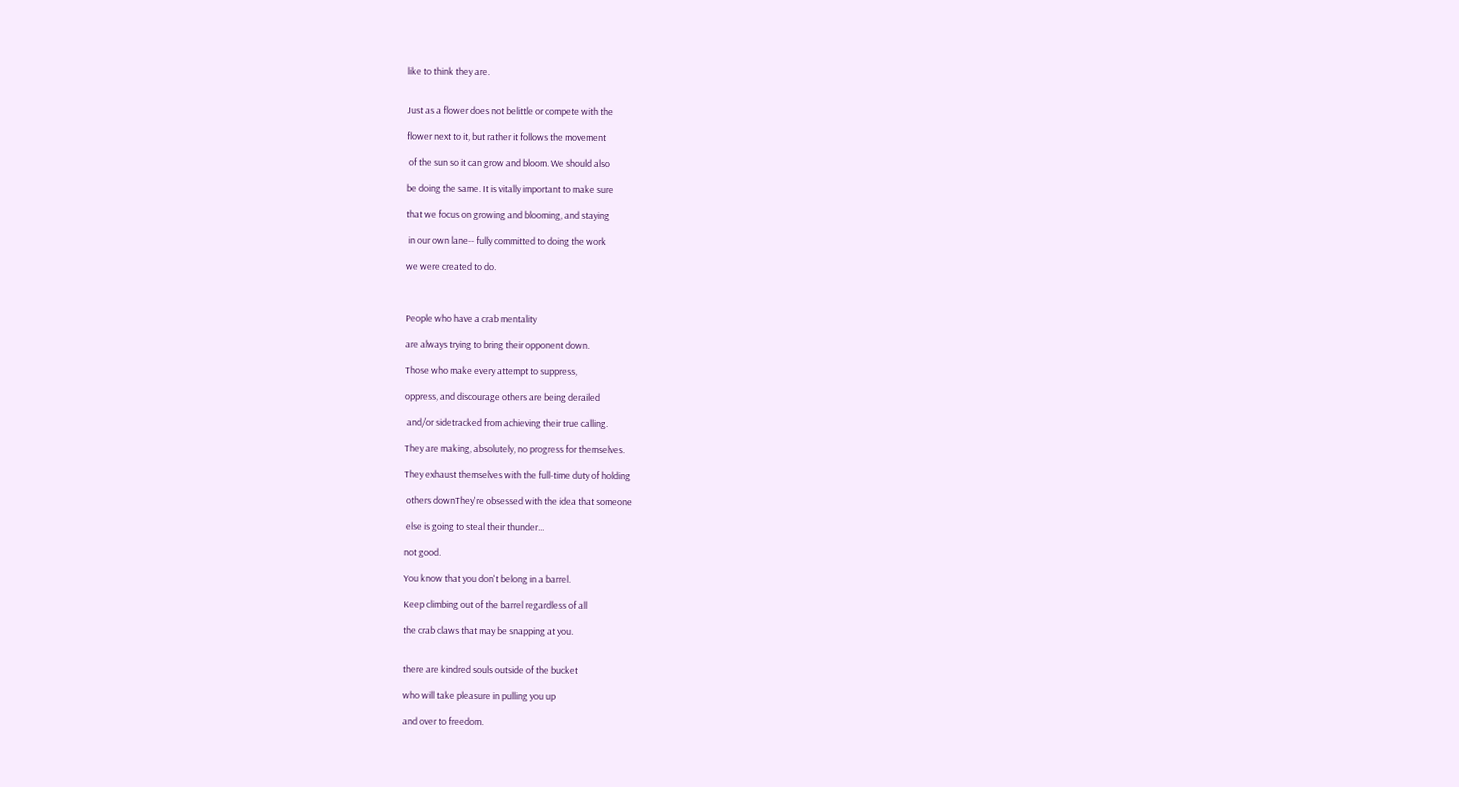like to think they are.


Just as a flower does not belittle or compete with the

flower next to it, but rather it follows the movement

 of the sun so it can grow and bloom. We should also

be doing the same. It is vitally important to make sure

that we focus on growing and blooming, and staying

 in our own lane-- fully committed to doing the work

we were created to do.



People who have a crab mentality

are always trying to bring their opponent down.

Those who make every attempt to suppress,

oppress, and discourage others are being derailed

 and/or sidetracked from achieving their true calling.

They are making, absolutely, no progress for themselves.

They exhaust themselves with the full-time duty of holding

 others downThey're obsessed with the idea that someone

 else is going to steal their thunder...

not good.

You know that you don't belong in a barrel.

Keep climbing out of the barrel regardless of all

the crab claws that may be snapping at you.


there are kindred souls outside of the bucket

who will take pleasure in pulling you up

and over to freedom.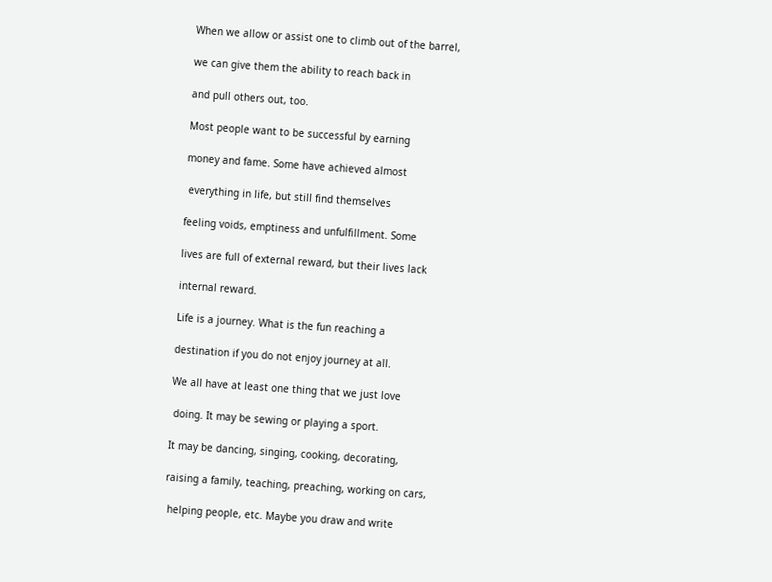When we allow or assist one to climb out of the barrel,

we can give them the ability to reach back in

and pull others out, too.

Most people want to be successful by earning

money and fame. Some have achieved almost

 everything in life, but still find themselves

feeling voids, emptiness and unfulfillment. Some

lives are full of external reward, but their lives lack

internal reward.

Life is a journey. What is the fun reaching a

destination if you do not enjoy journey at all.

We all have at least one thing that we just love

 doing. It may be sewing or playing a sport.

It may be dancing, singing, cooking, decorating,

raising a family, teaching, preaching, working on cars,

 helping people, etc. Maybe you draw and write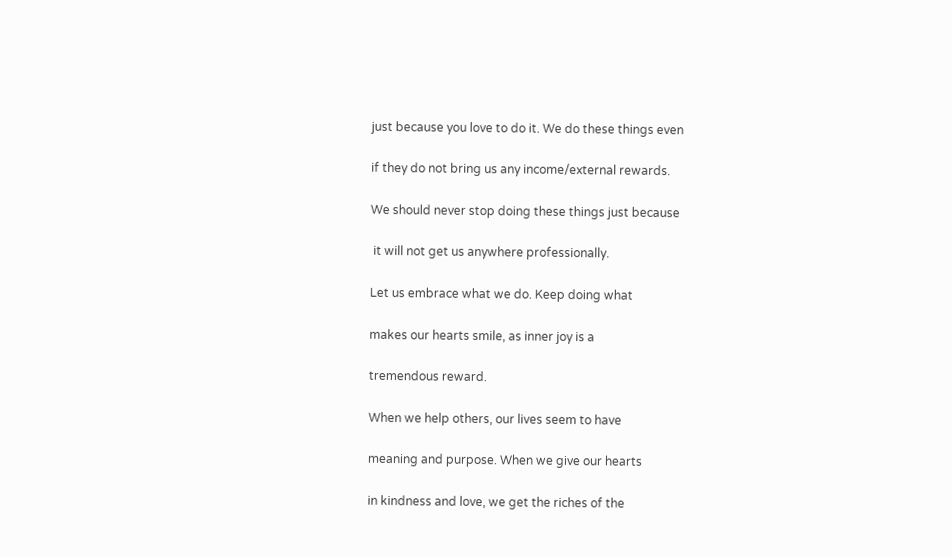just because you love to do it. We do these things even

if they do not bring us any income/external rewards.

We should never stop doing these things just because

 it will not get us anywhere professionally.

Let us embrace what we do. Keep doing what

makes our hearts smile, as inner joy is a

tremendous reward.

When we help others, our lives seem to have

meaning and purpose. When we give our hearts

in kindness and love, we get the riches of the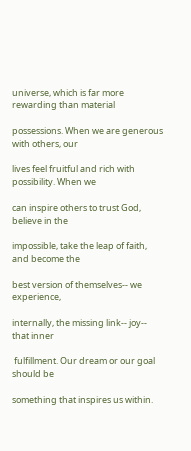universe, which is far more rewarding than material

possessions. When we are generous with others, our

lives feel fruitful and rich with possibility. When we

can inspire others to trust God, believe in the

impossible, take the leap of faith, and become the

best version of themselves-- we experience,

internally, the missing link-- joy-- that inner

 fulfillment. Our dream or our goal should be

something that inspires us within.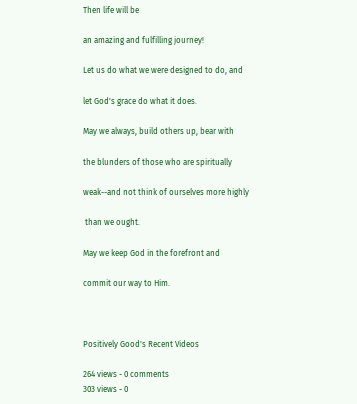Then life will be

an amazing and fulfilling journey!

Let us do what we were designed to do, and

let God's grace do what it does.

May we always, build others up, bear with

the blunders of those who are spiritually

weak--and not think of ourselves more highly

 than we ought.

May we keep God in the forefront and

commit our way to Him.



Positively Good's Recent Videos

264 views - 0 comments
303 views - 0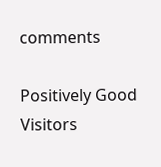comments

Positively Good Visitors